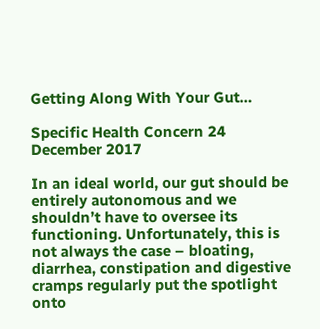Getting Along With Your Gut…

Specific Health Concern 24 December 2017

In an ideal world, our gut should be entirely autonomous and we shouldn’t have to oversee its functioning. Unfortunately, this is not always the case – bloating, diarrhea, constipation and digestive cramps regularly put the spotlight onto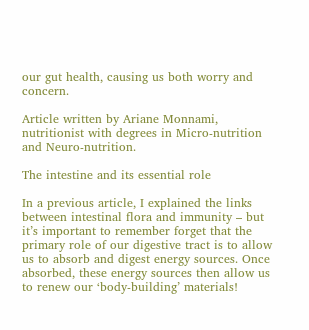our gut health, causing us both worry and concern.

Article written by Ariane Monnami, nutritionist with degrees in Micro-nutrition and Neuro-nutrition.

The intestine and its essential role

In a previous article, I explained the links between intestinal flora and immunity – but it’s important to remember forget that the primary role of our digestive tract is to allow us to absorb and digest energy sources. Once absorbed, these energy sources then allow us to renew our ‘body-building’ materials!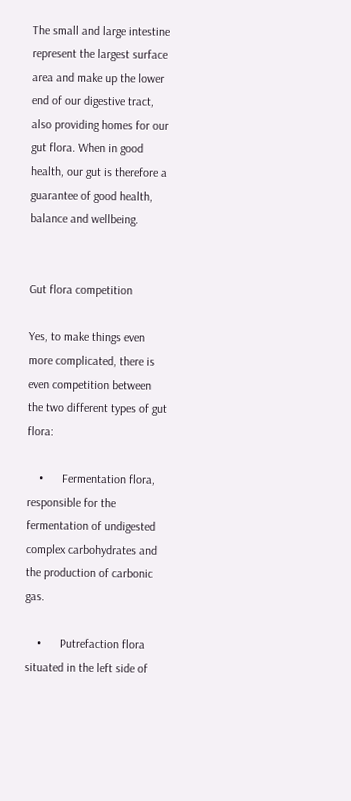The small and large intestine represent the largest surface area and make up the lower end of our digestive tract, also providing homes for our gut flora. When in good health, our gut is therefore a guarantee of good health, balance and wellbeing.


Gut flora competition

Yes, to make things even more complicated, there is even competition between the two different types of gut flora:

    •      Fermentation flora, responsible for the fermentation of undigested complex carbohydrates and the production of carbonic gas.

    •      Putrefaction flora situated in the left side of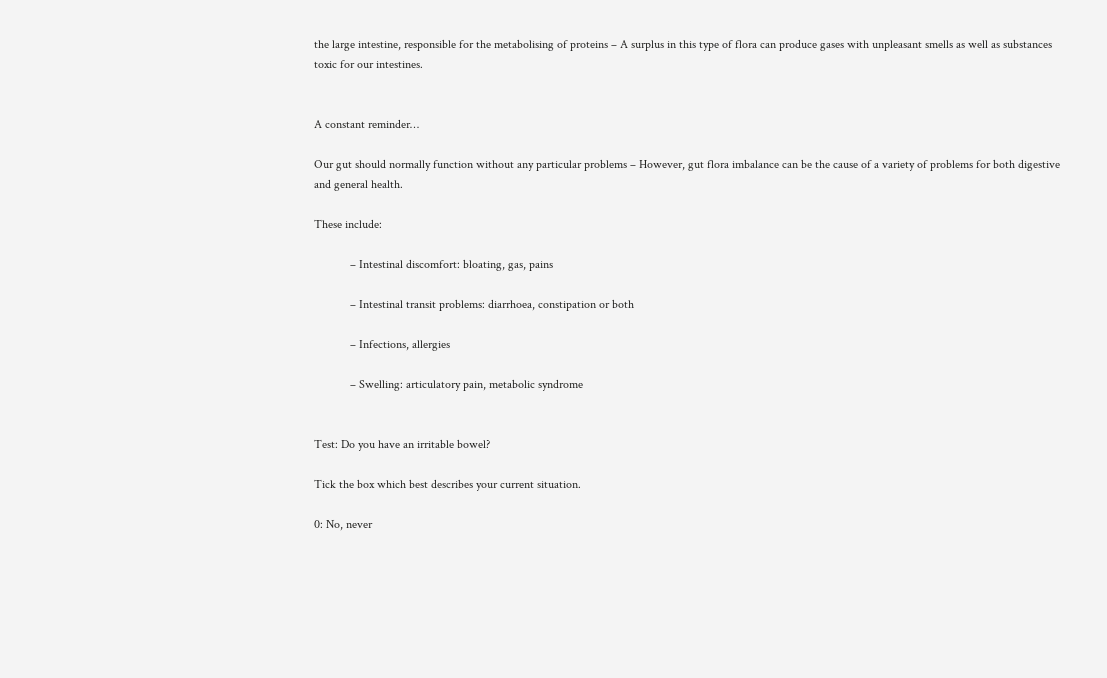the large intestine, responsible for the metabolising of proteins – A surplus in this type of flora can produce gases with unpleasant smells as well as substances toxic for our intestines.


A constant reminder…

Our gut should normally function without any particular problems – However, gut flora imbalance can be the cause of a variety of problems for both digestive and general health.

These include:

            – Intestinal discomfort: bloating, gas, pains

            – Intestinal transit problems: diarrhoea, constipation or both

            – Infections, allergies

            – Swelling: articulatory pain, metabolic syndrome


Test: Do you have an irritable bowel?

Tick the box which best describes your current situation.

0: No, never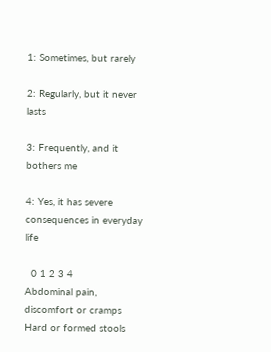1: Sometimes, but rarely

2: Regularly, but it never lasts

3: Frequently, and it bothers me

4: Yes, it has severe consequences in everyday life

  0 1 2 3 4
Abdominal pain, discomfort or cramps
Hard or formed stools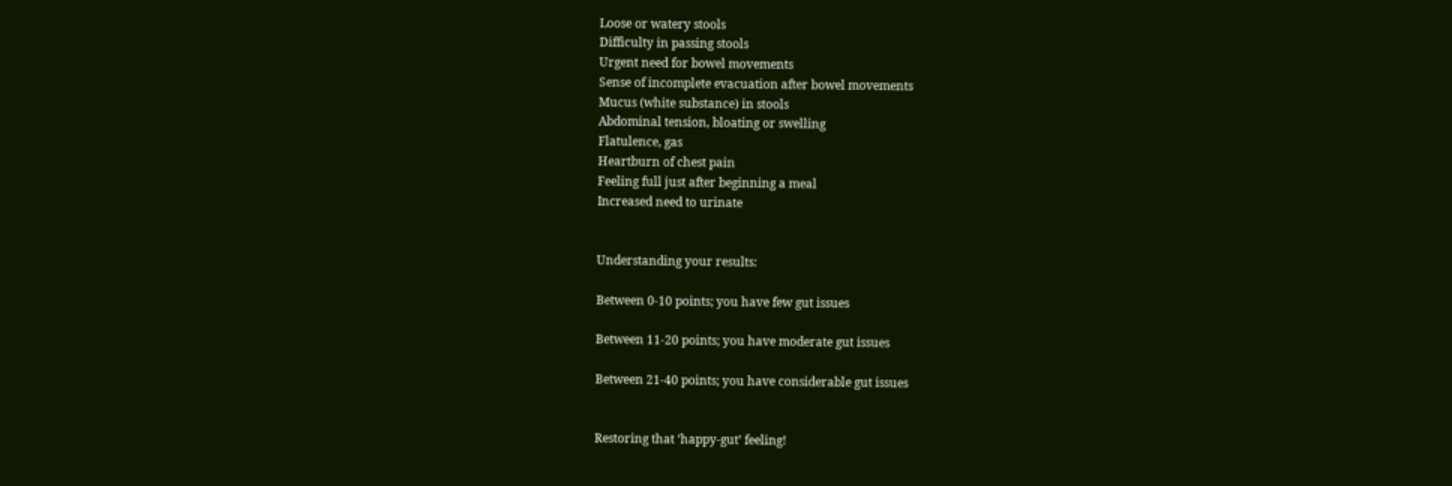Loose or watery stools
Difficulty in passing stools
Urgent need for bowel movements
Sense of incomplete evacuation after bowel movements
Mucus (white substance) in stools
Abdominal tension, bloating or swelling
Flatulence, gas
Heartburn of chest pain
Feeling full just after beginning a meal
Increased need to urinate


Understanding your results:

Between 0-10 points; you have few gut issues

Between 11-20 points; you have moderate gut issues

Between 21-40 points; you have considerable gut issues


Restoring that ‘happy-gut’ feeling!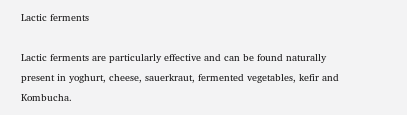Lactic ferments

Lactic ferments are particularly effective and can be found naturally present in yoghurt, cheese, sauerkraut, fermented vegetables, kefir and Kombucha.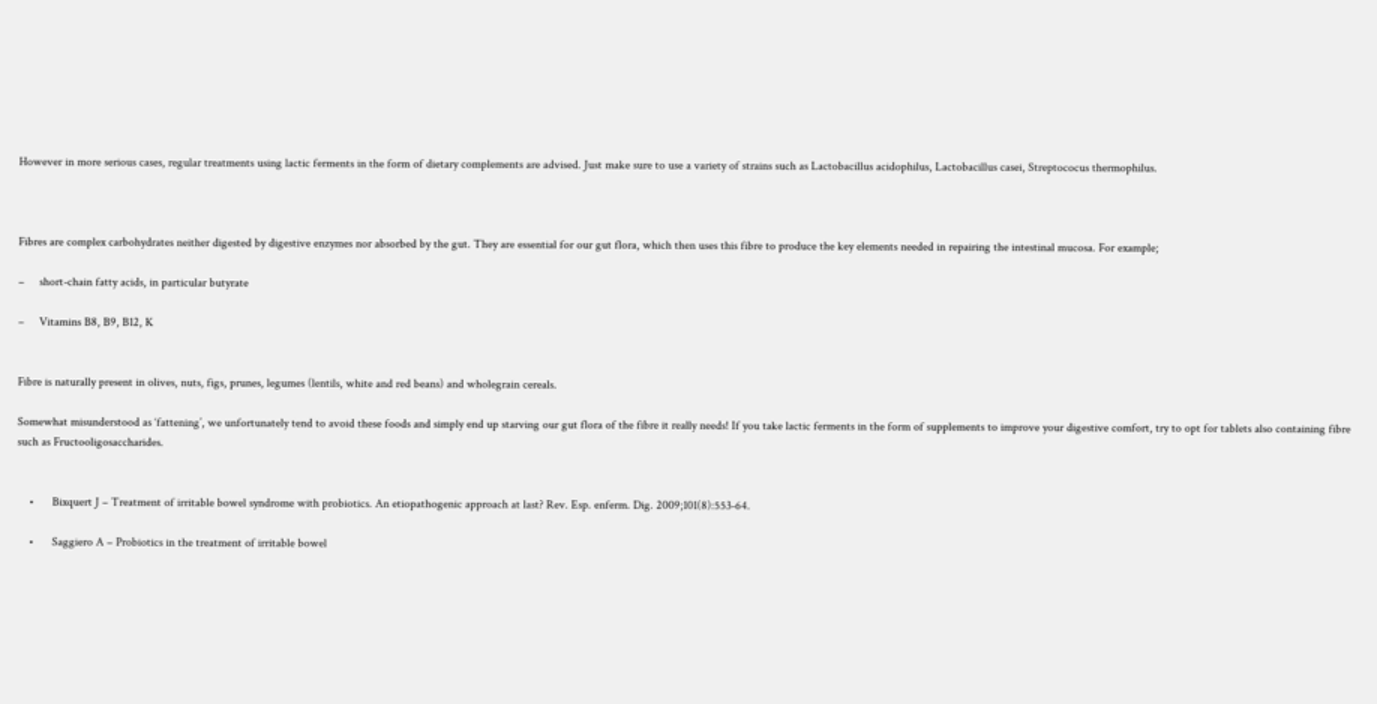However in more serious cases, regular treatments using lactic ferments in the form of dietary complements are advised. Just make sure to use a variety of strains such as Lactobacillus acidophilus, Lactobacillus casei, Streptococus thermophilus.



Fibres are complex carbohydrates neither digested by digestive enzymes nor absorbed by the gut. They are essential for our gut flora, which then uses this fibre to produce the key elements needed in repairing the intestinal mucosa. For example;

–     short-chain fatty acids, in particular butyrate

–     Vitamins B8, B9, B12, K


Fibre is naturally present in olives, nuts, figs, prunes, legumes (lentils, white and red beans) and wholegrain cereals.

Somewhat misunderstood as ‘fattening’, we unfortunately tend to avoid these foods and simply end up starving our gut flora of the fibre it really needs! If you take lactic ferments in the form of supplements to improve your digestive comfort, try to opt for tablets also containing fibre such as Fructooligosaccharides.


    •      Bixquert J – Treatment of irritable bowel syndrome with probiotics. An etiopathogenic approach at last? Rev. Esp. enferm. Dig. 2009;101(8):553-64.

    •      Saggiero A – Probiotics in the treatment of irritable bowel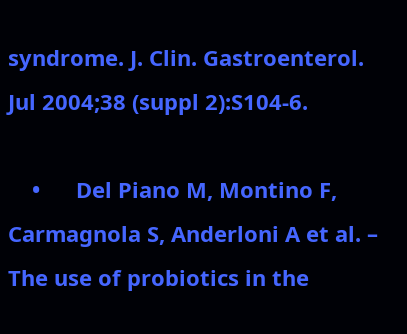syndrome. J. Clin. Gastroenterol. Jul 2004;38 (suppl 2):S104-6.

    •      Del Piano M, Montino F, Carmagnola S, Anderloni A et al. – The use of probiotics in the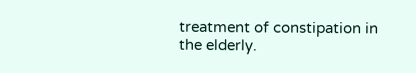treatment of constipation in the elderly.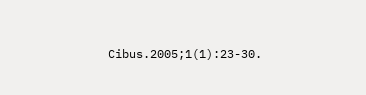Cibus.2005;1(1):23-30.